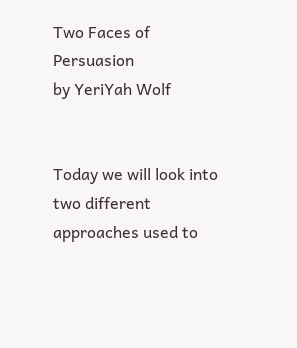Two Faces of Persuasion
by YeriYah Wolf


Today we will look into two different approaches used to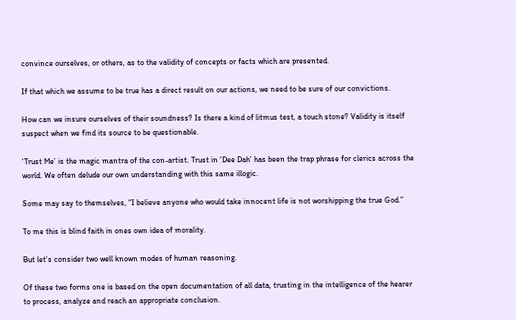convince ourselves, or others, as to the validity of concepts or facts which are presented.

If that which we assume to be true has a direct result on our actions, we need to be sure of our convictions.

How can we insure ourselves of their soundness? Is there a kind of litmus test, a touch stone? Validity is itself suspect when we find its source to be questionable.

‘Trust Me’ is the magic mantra of the con-artist. Trust in ‘Dee Dah’ has been the trap phrase for clerics across the world. We often delude our own understanding with this same illogic.

Some may say to themselves, “I believe anyone who would take innocent life is not worshipping the true God.”

To me this is blind faith in ones own idea of morality.

But let’s consider two well known modes of human reasoning.

Of these two forms one is based on the open documentation of all data, trusting in the intelligence of the hearer to process, analyze and reach an appropriate conclusion.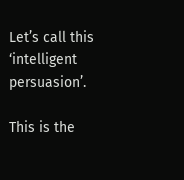Let’s call this ‘intelligent persuasion’.

This is the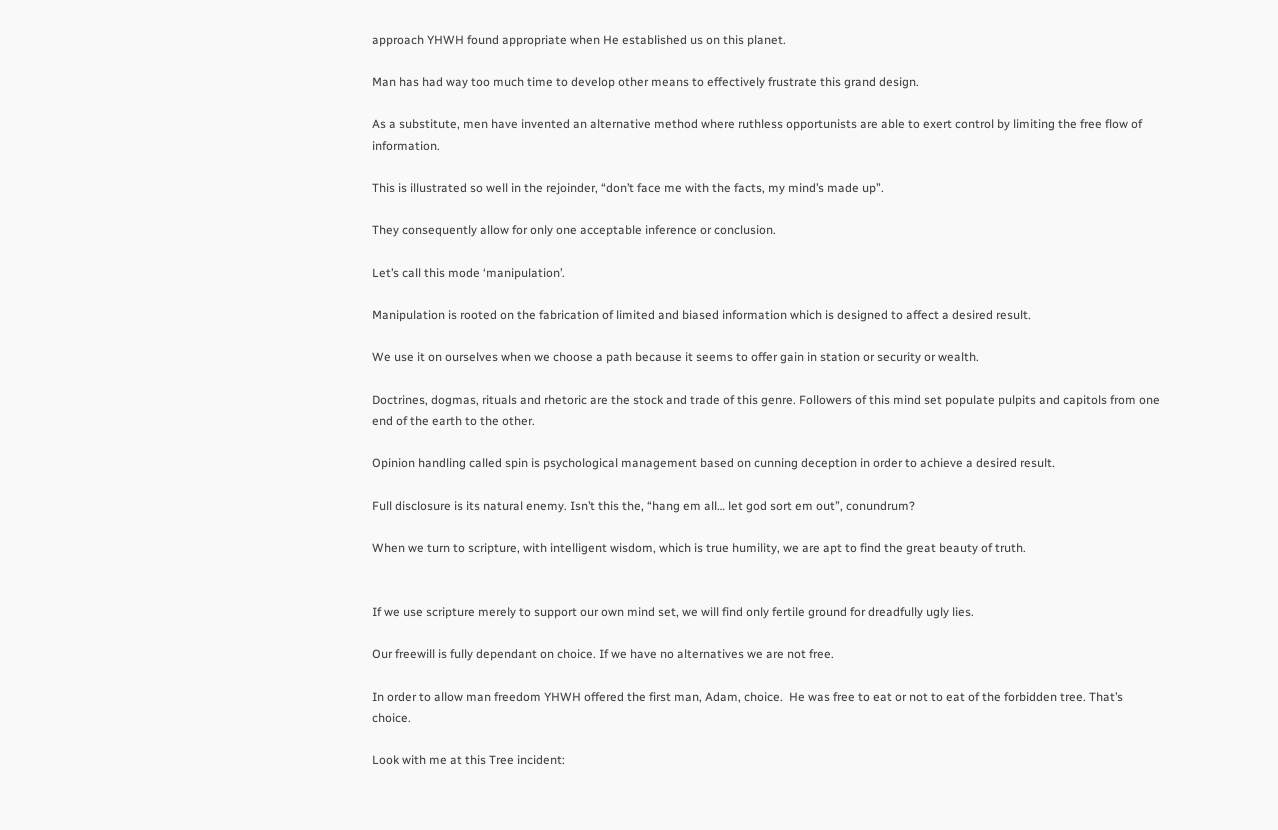approach YHWH found appropriate when He established us on this planet.

Man has had way too much time to develop other means to effectively frustrate this grand design.

As a substitute, men have invented an alternative method where ruthless opportunists are able to exert control by limiting the free flow of information.

This is illustrated so well in the rejoinder, “don’t face me with the facts, my mind’s made up”.

They consequently allow for only one acceptable inference or conclusion.

Let’s call this mode ‘manipulation’.

Manipulation is rooted on the fabrication of limited and biased information which is designed to affect a desired result.

We use it on ourselves when we choose a path because it seems to offer gain in station or security or wealth.

Doctrines, dogmas, rituals and rhetoric are the stock and trade of this genre. Followers of this mind set populate pulpits and capitols from one end of the earth to the other.

Opinion handling called spin is psychological management based on cunning deception in order to achieve a desired result.

Full disclosure is its natural enemy. Isn’t this the, “hang em all… let god sort em out”, conundrum?

When we turn to scripture, with intelligent wisdom, which is true humility, we are apt to find the great beauty of truth.


If we use scripture merely to support our own mind set, we will find only fertile ground for dreadfully ugly lies.

Our freewill is fully dependant on choice. If we have no alternatives we are not free.

In order to allow man freedom YHWH offered the first man, Adam, choice.  He was free to eat or not to eat of the forbidden tree. That’s choice.

Look with me at this Tree incident: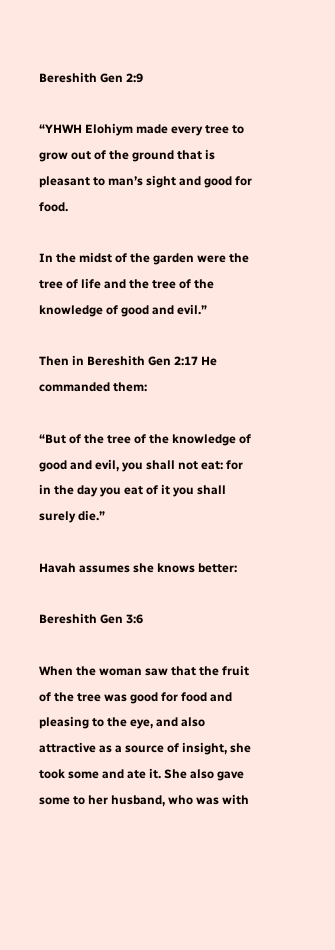Bereshith Gen 2:9

“YHWH Elohiym made every tree to grow out of the ground that is pleasant to man’s sight and good for food.

In the midst of the garden were the tree of life and the tree of the knowledge of good and evil.”

Then in Bereshith Gen 2:17 He commanded them:

“But of the tree of the knowledge of good and evil, you shall not eat: for in the day you eat of it you shall surely die.”

Havah assumes she knows better:

Bereshith Gen 3:6

When the woman saw that the fruit of the tree was good for food and pleasing to the eye, and also attractive as a source of insight, she took some and ate it. She also gave some to her husband, who was with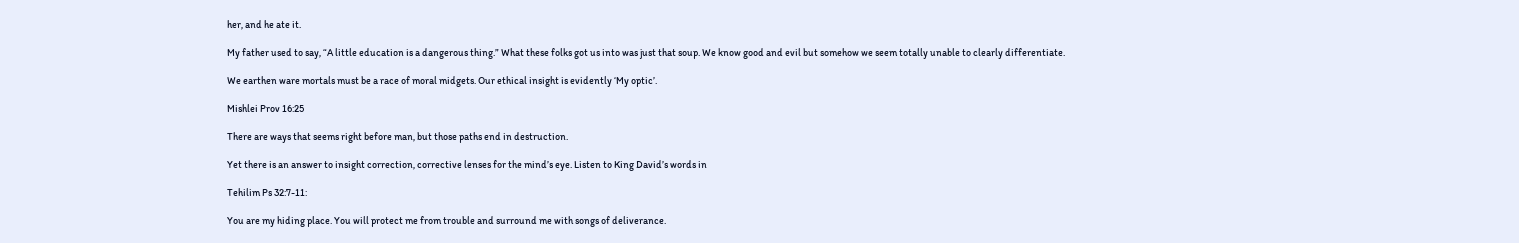her, and he ate it.

My father used to say, “A little education is a dangerous thing.” What these folks got us into was just that soup. We know good and evil but somehow we seem totally unable to clearly differentiate.

We earthen ware mortals must be a race of moral midgets. Our ethical insight is evidently ‘My optic’.

Mishlei Prov 16:25

There are ways that seems right before man, but those paths end in destruction.

Yet there is an answer to insight correction, corrective lenses for the mind’s eye. Listen to King David’s words in

Tehilim Ps 32:7-11:

You are my hiding place. You will protect me from trouble and surround me with songs of deliverance.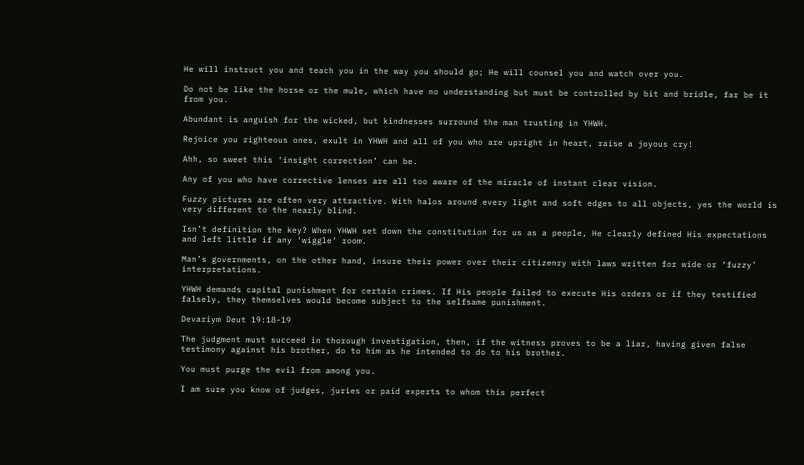He will instruct you and teach you in the way you should go; He will counsel you and watch over you.

Do not be like the horse or the mule, which have no understanding but must be controlled by bit and bridle, far be it from you.

Abundant is anguish for the wicked, but kindnesses surround the man trusting in YHWH.

Rejoice you righteous ones, exult in YHWH and all of you who are upright in heart, raise a joyous cry!

Ahh, so sweet this ‘insight correction’ can be.

Any of you who have corrective lenses are all too aware of the miracle of instant clear vision.

Fuzzy pictures are often very attractive. With halos around every light and soft edges to all objects, yes the world is very different to the nearly blind.

Isn’t definition the key? When YHWH set down the constitution for us as a people, He clearly defined His expectations and left little if any ‘wiggle’ room.

Man’s governments, on the other hand, insure their power over their citizenry with laws written for wide or ‘fuzzy’ interpretations.

YHWH demands capital punishment for certain crimes. If His people failed to execute His orders or if they testified falsely, they themselves would become subject to the selfsame punishment.

Devariym Deut 19:18-19

The judgment must succeed in thorough investigation, then, if the witness proves to be a liar, having given false testimony against his brother, do to him as he intended to do to his brother.

You must purge the evil from among you.

I am sure you know of judges, juries or paid experts to whom this perfect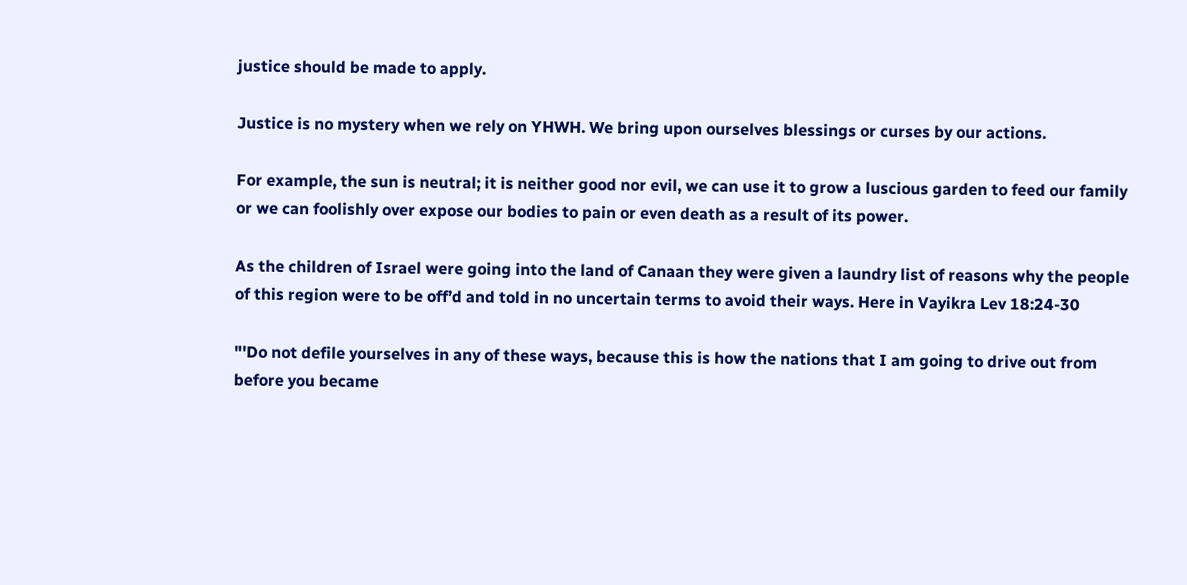justice should be made to apply.

Justice is no mystery when we rely on YHWH. We bring upon ourselves blessings or curses by our actions.

For example, the sun is neutral; it is neither good nor evil, we can use it to grow a luscious garden to feed our family or we can foolishly over expose our bodies to pain or even death as a result of its power.

As the children of Israel were going into the land of Canaan they were given a laundry list of reasons why the people of this region were to be off’d and told in no uncertain terms to avoid their ways. Here in Vayikra Lev 18:24-30

"'Do not defile yourselves in any of these ways, because this is how the nations that I am going to drive out from before you became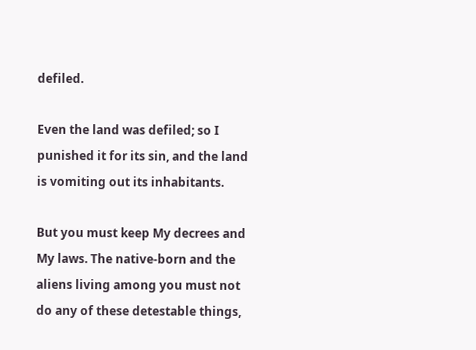defiled.

Even the land was defiled; so I punished it for its sin, and the land is vomiting out its inhabitants.

But you must keep My decrees and My laws. The native-born and the aliens living among you must not do any of these detestable things,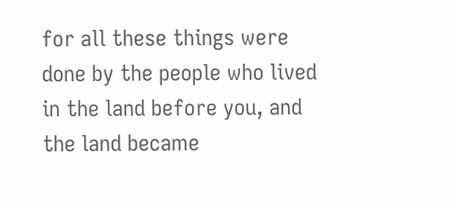for all these things were done by the people who lived in the land before you, and the land became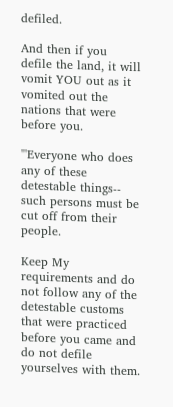defiled.

And then if you defile the land, it will vomit YOU out as it vomited out the nations that were before you.

"'Everyone who does any of these detestable things-- such persons must be cut off from their people.

Keep My requirements and do not follow any of the detestable customs that were practiced before you came and do not defile yourselves with them.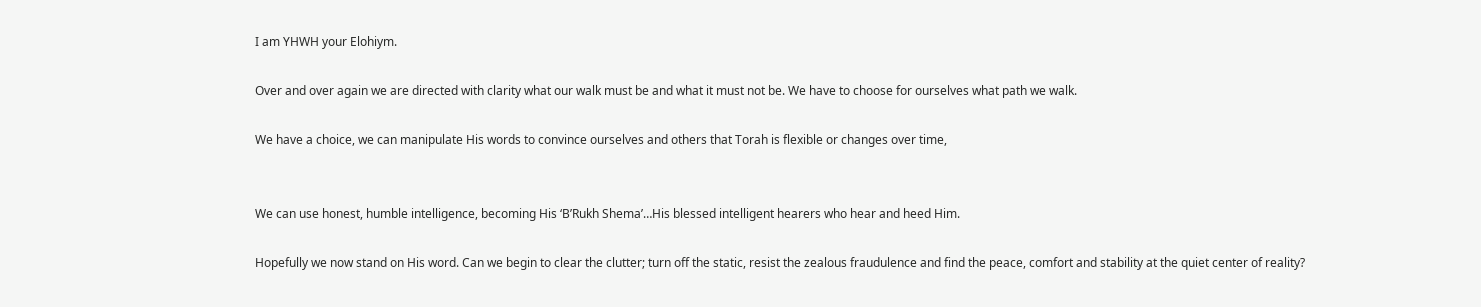I am YHWH your Elohiym.

Over and over again we are directed with clarity what our walk must be and what it must not be. We have to choose for ourselves what path we walk.

We have a choice, we can manipulate His words to convince ourselves and others that Torah is flexible or changes over time,


We can use honest, humble intelligence, becoming His ‘B’Rukh Shema’…His blessed intelligent hearers who hear and heed Him.

Hopefully we now stand on His word. Can we begin to clear the clutter; turn off the static, resist the zealous fraudulence and find the peace, comfort and stability at the quiet center of reality?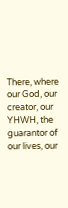There, where our God, our creator, our YHWH, the guarantor of our lives, our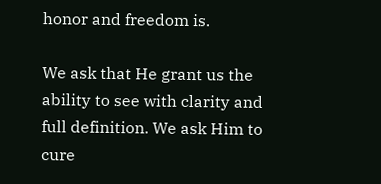honor and freedom is.

We ask that He grant us the ability to see with clarity and full definition. We ask Him to cure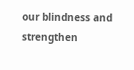our blindness and strengthen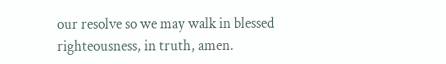our resolve so we may walk in blessed righteousness, in truth, amen.